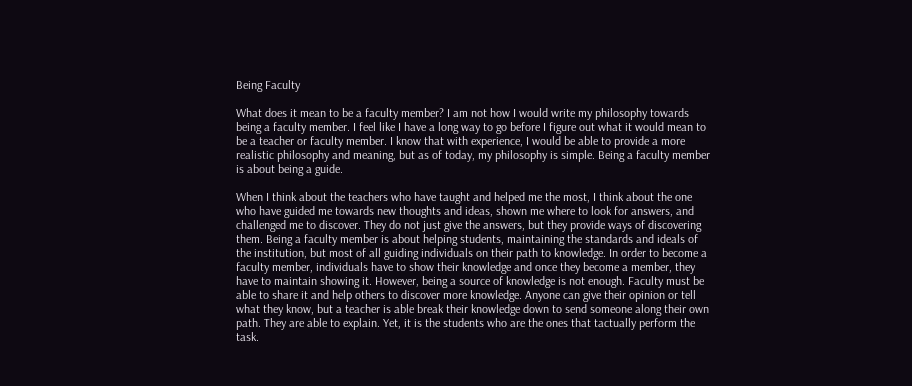Being Faculty

What does it mean to be a faculty member? I am not how I would write my philosophy towards being a faculty member. I feel like I have a long way to go before I figure out what it would mean to be a teacher or faculty member. I know that with experience, I would be able to provide a more realistic philosophy and meaning, but as of today, my philosophy is simple. Being a faculty member is about being a guide.

When I think about the teachers who have taught and helped me the most, I think about the one who have guided me towards new thoughts and ideas, shown me where to look for answers, and challenged me to discover. They do not just give the answers, but they provide ways of discovering them. Being a faculty member is about helping students, maintaining the standards and ideals of the institution, but most of all guiding individuals on their path to knowledge. In order to become a faculty member, individuals have to show their knowledge and once they become a member, they have to maintain showing it. However, being a source of knowledge is not enough. Faculty must be able to share it and help others to discover more knowledge. Anyone can give their opinion or tell what they know, but a teacher is able break their knowledge down to send someone along their own path. They are able to explain. Yet, it is the students who are the ones that tactually perform the task.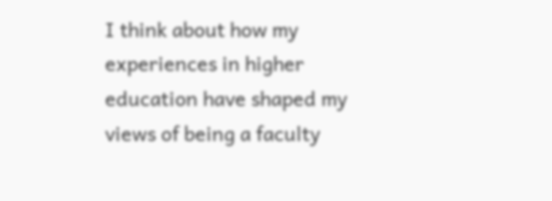I think about how my experiences in higher education have shaped my views of being a faculty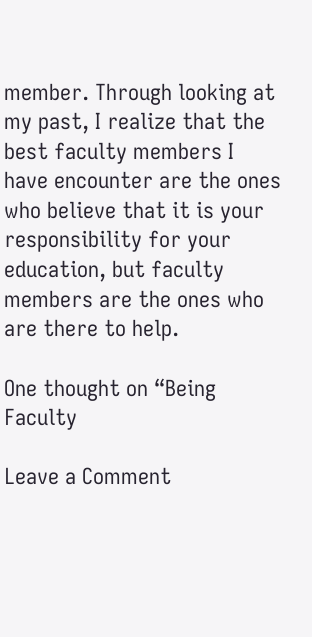member. Through looking at my past, I realize that the best faculty members I have encounter are the ones who believe that it is your responsibility for your education, but faculty members are the ones who are there to help.

One thought on “Being Faculty

Leave a Comment